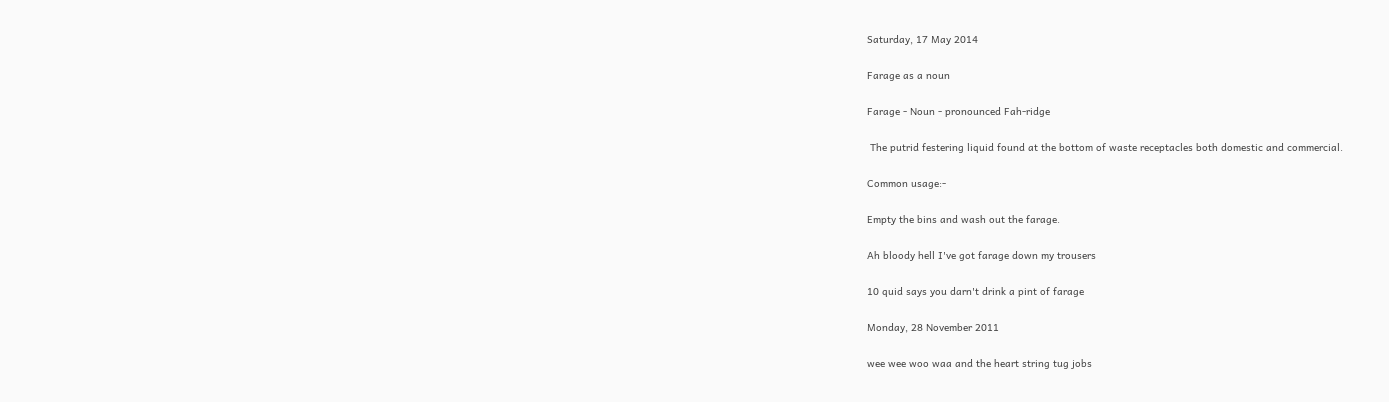Saturday, 17 May 2014

Farage as a noun

Farage - Noun - pronounced Fah-ridge

 The putrid festering liquid found at the bottom of waste receptacles both domestic and commercial.

Common usage:-

Empty the bins and wash out the farage.

Ah bloody hell I've got farage down my trousers

10 quid says you darn't drink a pint of farage

Monday, 28 November 2011

wee wee woo waa and the heart string tug jobs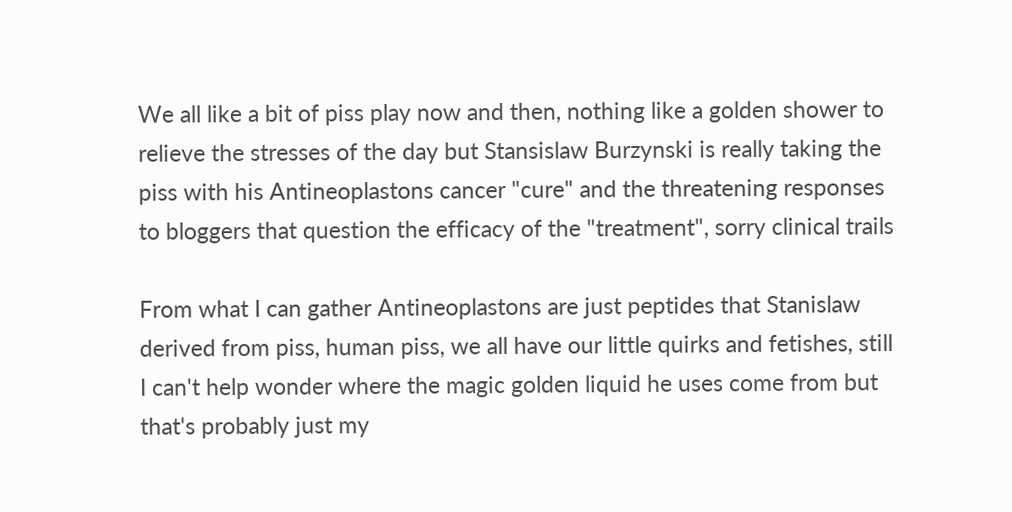We all like a bit of piss play now and then, nothing like a golden shower to relieve the stresses of the day but Stansislaw Burzynski is really taking the piss with his Antineoplastons cancer "cure" and the threatening responses to bloggers that question the efficacy of the "treatment", sorry clinical trails

From what I can gather Antineoplastons are just peptides that Stanislaw derived from piss, human piss, we all have our little quirks and fetishes, still I can't help wonder where the magic golden liquid he uses come from but that's probably just my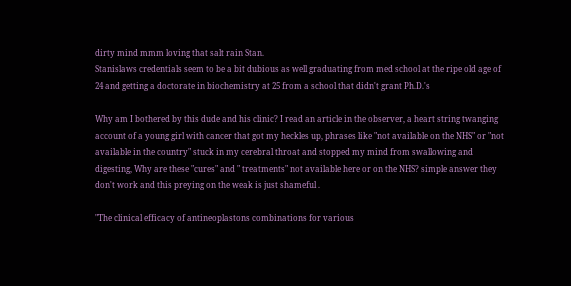dirty mind mmm loving that salt rain Stan.
Stanislaws credentials seem to be a bit dubious as well graduating from med school at the ripe old age of 24 and getting a doctorate in biochemistry at 25 from a school that didn't grant Ph.D.'s

Why am I bothered by this dude and his clinic? I read an article in the observer, a heart string twanging account of a young girl with cancer that got my heckles up, phrases like "not available on the NHS" or "not available in the country" stuck in my cerebral throat and stopped my mind from swallowing and digesting, Why are these "cures" and " treatments" not available here or on the NHS? simple answer they don't work and this preying on the weak is just shameful .

"The clinical efficacy of antineoplastons combinations for various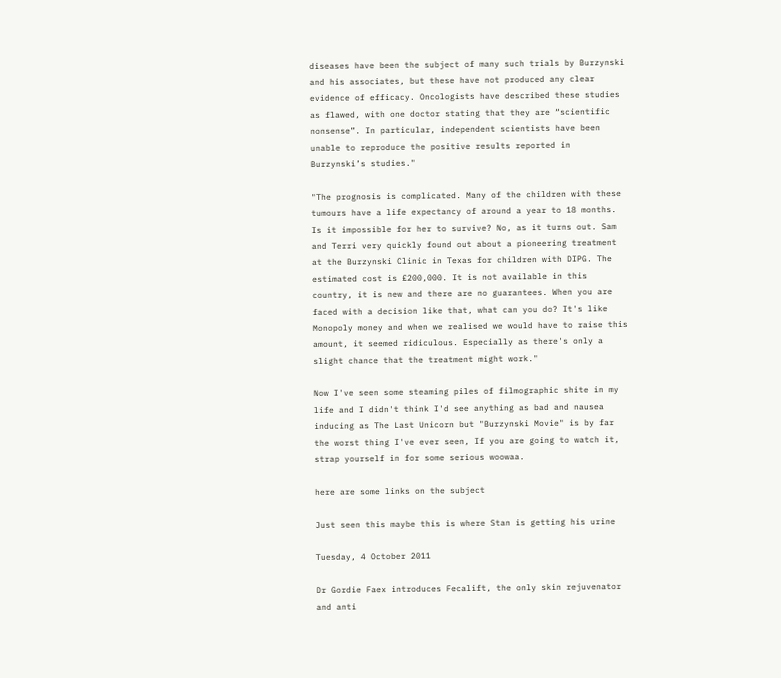diseases have been the subject of many such trials by Burzynski and his associates, but these have not produced any clear evidence of efficacy. Oncologists have described these studies as flawed, with one doctor stating that they are “scientific nonsense”. In particular, independent scientists have been unable to reproduce the positive results reported in Burzynski’s studies."

"The prognosis is complicated. Many of the children with these tumours have a life expectancy of around a year to 18 months. Is it impossible for her to survive? No, as it turns out. Sam and Terri very quickly found out about a pioneering treatment at the Burzynski Clinic in Texas for children with DIPG. The estimated cost is £200,000. It is not available in this country, it is new and there are no guarantees. When you are faced with a decision like that, what can you do? It's like Monopoly money and when we realised we would have to raise this amount, it seemed ridiculous. Especially as there's only a slight chance that the treatment might work."

Now I've seen some steaming piles of filmographic shite in my life and I didn't think I'd see anything as bad and nausea inducing as The Last Unicorn but "Burzynski Movie" is by far the worst thing I've ever seen, If you are going to watch it, strap yourself in for some serious woowaa.

here are some links on the subject

Just seen this maybe this is where Stan is getting his urine

Tuesday, 4 October 2011

Dr Gordie Faex introduces Fecalift, the only skin rejuvenator and anti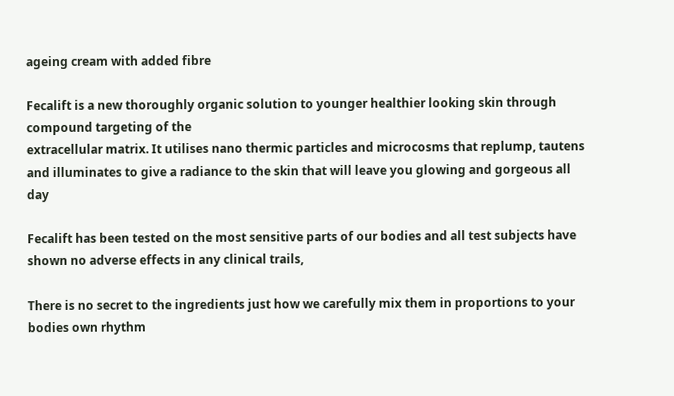ageing cream with added fibre

Fecalift is a new thoroughly organic solution to younger healthier looking skin through compound targeting of the
extracellular matrix. It utilises nano thermic particles and microcosms that replump, tautens and illuminates to give a radiance to the skin that will leave you glowing and gorgeous all day

Fecalift has been tested on the most sensitive parts of our bodies and all test subjects have shown no adverse effects in any clinical trails,

There is no secret to the ingredients just how we carefully mix them in proportions to your bodies own rhythm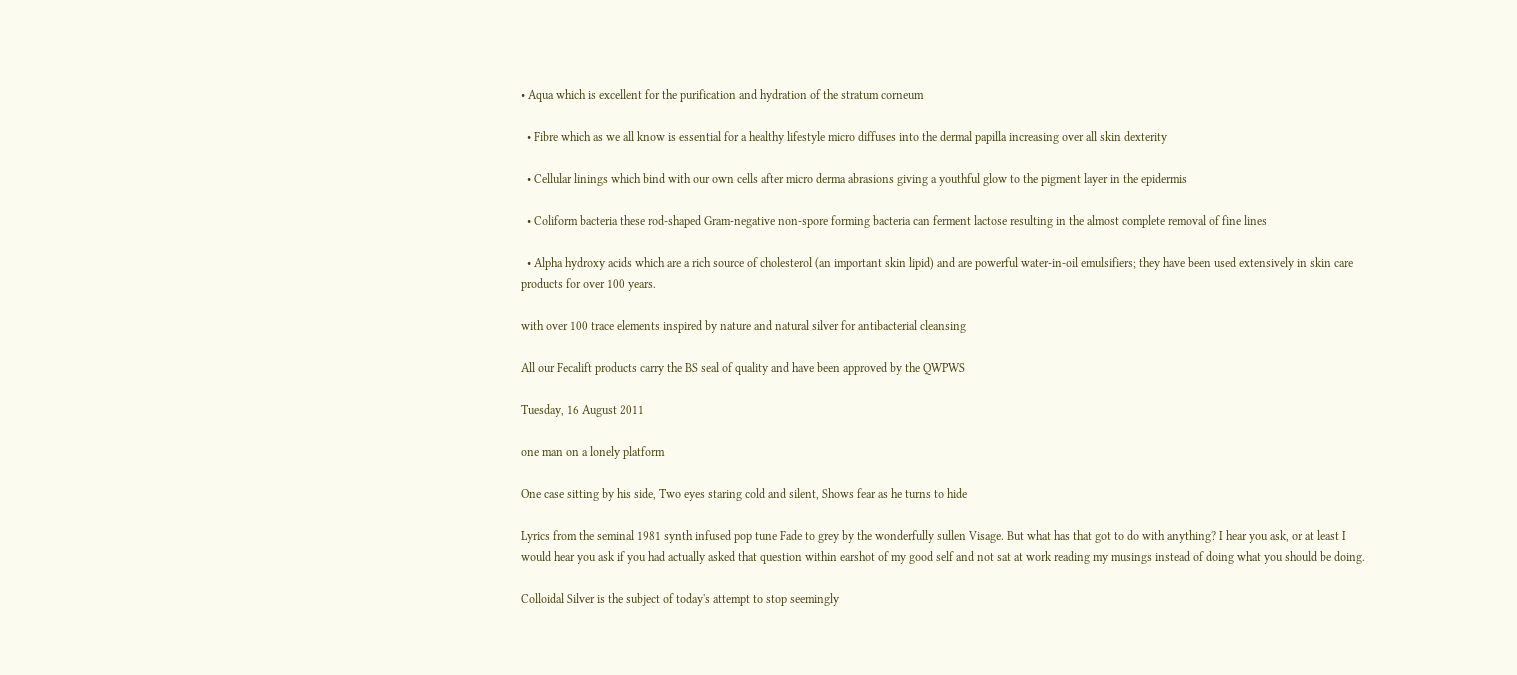• Aqua which is excellent for the purification and hydration of the stratum corneum

  • Fibre which as we all know is essential for a healthy lifestyle micro diffuses into the dermal papilla increasing over all skin dexterity

  • Cellular linings which bind with our own cells after micro derma abrasions giving a youthful glow to the pigment layer in the epidermis

  • Coliform bacteria these rod-shaped Gram-negative non-spore forming bacteria can ferment lactose resulting in the almost complete removal of fine lines

  • Alpha hydroxy acids which are a rich source of cholesterol (an important skin lipid) and are powerful water-in-oil emulsifiers; they have been used extensively in skin care products for over 100 years.

with over 100 trace elements inspired by nature and natural silver for antibacterial cleansing

All our Fecalift products carry the BS seal of quality and have been approved by the QWPWS

Tuesday, 16 August 2011

one man on a lonely platform

One case sitting by his side, Two eyes staring cold and silent, Shows fear as he turns to hide

Lyrics from the seminal 1981 synth infused pop tune Fade to grey by the wonderfully sullen Visage. But what has that got to do with anything? I hear you ask, or at least I would hear you ask if you had actually asked that question within earshot of my good self and not sat at work reading my musings instead of doing what you should be doing.

Colloidal Silver is the subject of today's attempt to stop seemingly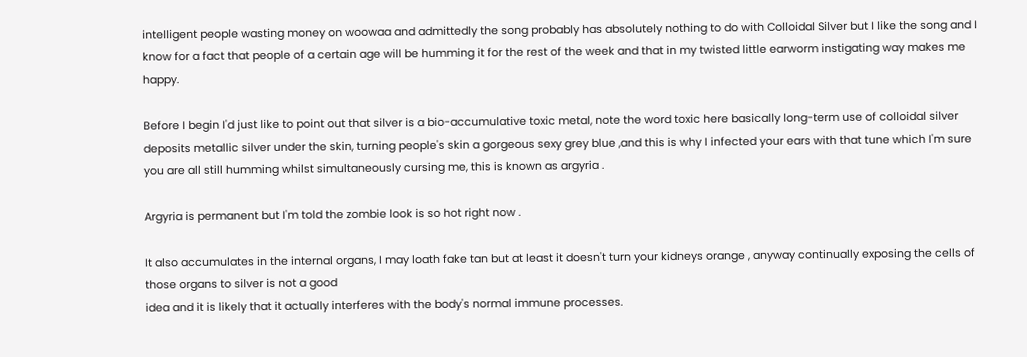intelligent people wasting money on woowaa and admittedly the song probably has absolutely nothing to do with Colloidal Silver but I like the song and I know for a fact that people of a certain age will be humming it for the rest of the week and that in my twisted little earworm instigating way makes me happy.

Before I begin I'd just like to point out that silver is a bio-accumulative toxic metal, note the word toxic here basically long-term use of colloidal silver deposits metallic silver under the skin, turning people's skin a gorgeous sexy grey blue ,and this is why I infected your ears with that tune which I'm sure you are all still humming whilst simultaneously cursing me, this is known as argyria .

Argyria is permanent but I'm told the zombie look is so hot right now .

It also accumulates in the internal organs, I may loath fake tan but at least it doesn't turn your kidneys orange , anyway continually exposing the cells of those organs to silver is not a good
idea and it is likely that it actually interferes with the body's normal immune processes.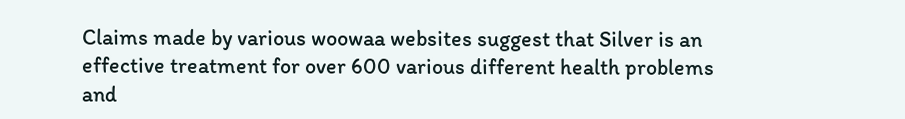Claims made by various woowaa websites suggest that Silver is an effective treatment for over 600 various different health problems and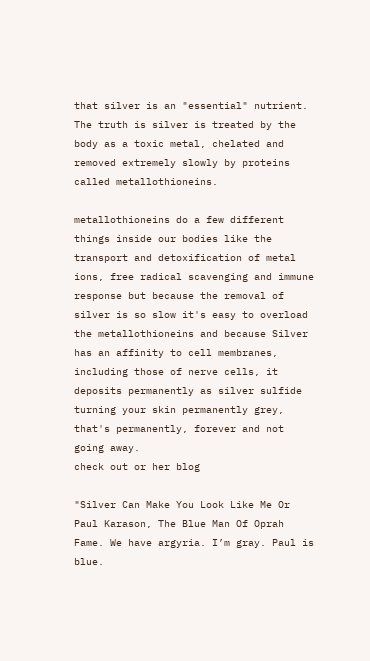that silver is an "essential" nutrient. The truth is silver is treated by the body as a toxic metal, chelated and removed extremely slowly by proteins called metallothioneins.

metallothioneins do a few different things inside our bodies like the transport and detoxification of metal ions, free radical scavenging and immune response but because the removal of silver is so slow it's easy to overload the metallothioneins and because Silver has an affinity to cell membranes, including those of nerve cells, it deposits permanently as silver sulfide turning your skin permanently grey, that's permanently, forever and not going away.
check out or her blog

"Silver Can Make You Look Like Me Or Paul Karason, The Blue Man Of Oprah Fame. We have argyria. I’m gray. Paul is blue.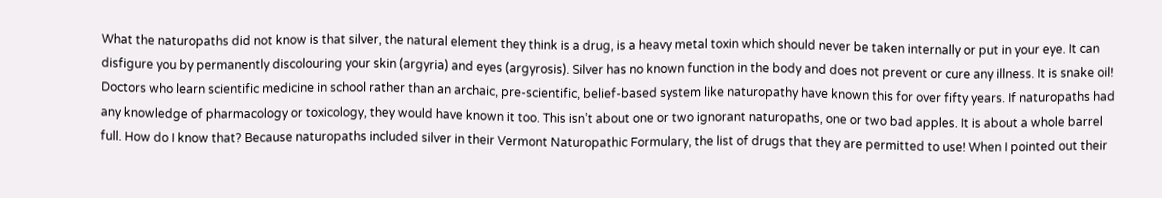What the naturopaths did not know is that silver, the natural element they think is a drug, is a heavy metal toxin which should never be taken internally or put in your eye. It can disfigure you by permanently discolouring your skin (argyria) and eyes (argyrosis). Silver has no known function in the body and does not prevent or cure any illness. It is snake oil! Doctors who learn scientific medicine in school rather than an archaic, pre-scientific, belief-based system like naturopathy have known this for over fifty years. If naturopaths had any knowledge of pharmacology or toxicology, they would have known it too. This isn’t about one or two ignorant naturopaths, one or two bad apples. It is about a whole barrel full. How do I know that? Because naturopaths included silver in their Vermont Naturopathic Formulary, the list of drugs that they are permitted to use! When I pointed out their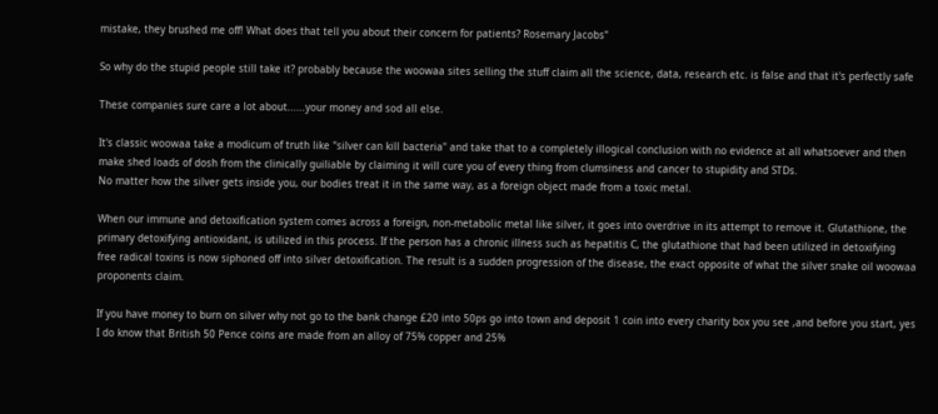mistake, they brushed me off! What does that tell you about their concern for patients? Rosemary Jacobs"

So why do the stupid people still take it? probably because the woowaa sites selling the stuff claim all the science, data, research etc. is false and that it's perfectly safe

These companies sure care a lot about......your money and sod all else.

It's classic woowaa take a modicum of truth like "silver can kill bacteria" and take that to a completely illogical conclusion with no evidence at all whatsoever and then make shed loads of dosh from the clinically guiliable by claiming it will cure you of every thing from clumsiness and cancer to stupidity and STDs.
No matter how the silver gets inside you, our bodies treat it in the same way, as a foreign object made from a toxic metal.

When our immune and detoxification system comes across a foreign, non-metabolic metal like silver, it goes into overdrive in its attempt to remove it. Glutathione, the primary detoxifying antioxidant, is utilized in this process. If the person has a chronic illness such as hepatitis C, the glutathione that had been utilized in detoxifying free radical toxins is now siphoned off into silver detoxification. The result is a sudden progression of the disease, the exact opposite of what the silver snake oil woowaa proponents claim.

If you have money to burn on silver why not go to the bank change £20 into 50ps go into town and deposit 1 coin into every charity box you see ,and before you start, yes I do know that British 50 Pence coins are made from an alloy of 75% copper and 25%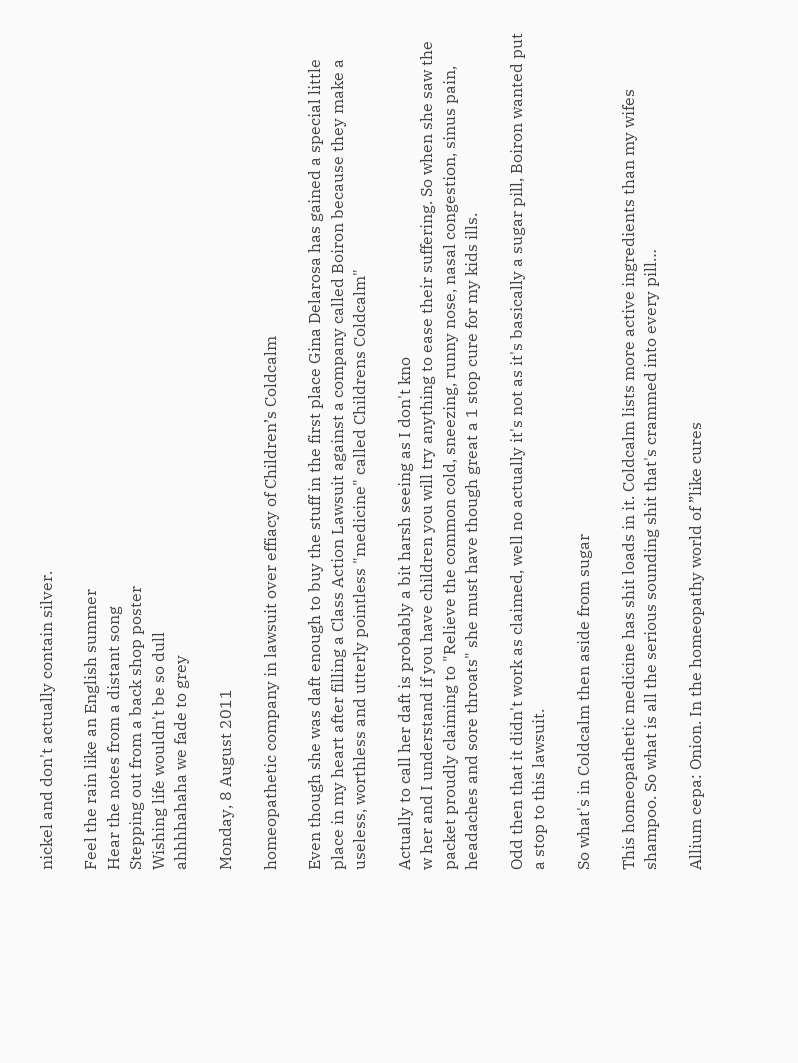nickel and don't actually contain silver.

Feel the rain like an English summer
Hear the notes from a distant song
Stepping out from a back shop poster
Wishing life wouldn't be so dull
ahhhhahaha we fade to grey

Monday, 8 August 2011

homeopathetic company in lawsuit over effiacy of Children’s Coldcalm

Even though she was daft enough to buy the stuff in the first place Gina Delarosa has gained a special little place in my heart after filling a Class Action Lawsuit against a company called Boiron because they make a useless, worthless and utterly pointless "medicine" called Childrens Coldcalm"

Actually to call her daft is probably a bit harsh seeing as I don't kno
w her and I understand if you have children you will try anything to ease their suffering. So when she saw the packet proudly claiming to "Relieve the common cold, sneezing, runny nose, nasal congestion, sinus pain, headaches and sore throats" she must have though great a 1 stop cure for my kids ills.

Odd then that it didn't work as claimed, well no actually it's not as it's basically a sugar pill, Boiron wanted put a stop to this lawsuit.

So what's in Coldcalm then aside from sugar

This homeopathetic medicine has shit loads in it. Coldcalm lists more active ingredients than my wifes shampoo. So what is all the serious sounding shit that's crammed into every pill…

Allium cepa: Onion. In the homeopathy world of ”like cures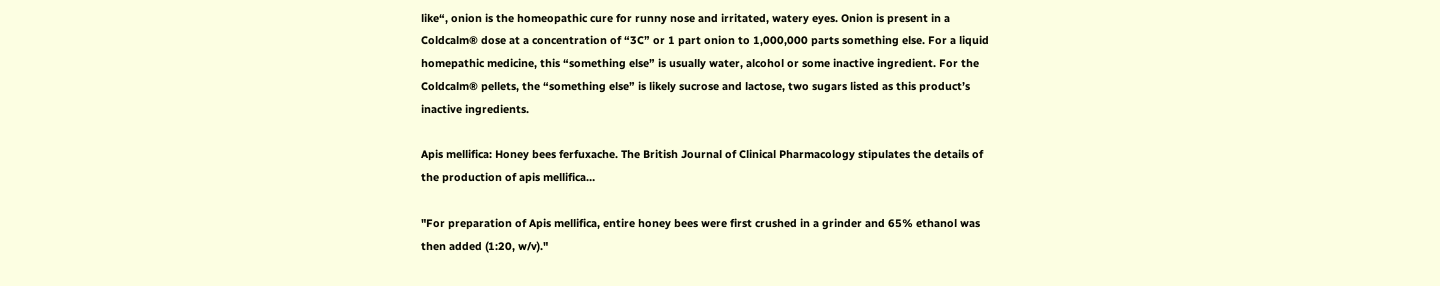like“, onion is the homeopathic cure for runny nose and irritated, watery eyes. Onion is present in a Coldcalm® dose at a concentration of “3C” or 1 part onion to 1,000,000 parts something else. For a liquid homepathic medicine, this “something else” is usually water, alcohol or some inactive ingredient. For the Coldcalm® pellets, the “something else” is likely sucrose and lactose, two sugars listed as this product’s inactive ingredients.

Apis mellifica: Honey bees ferfuxache. The British Journal of Clinical Pharmacology stipulates the details of the production of apis mellifica…

"For preparation of Apis mellifica, entire honey bees were first crushed in a grinder and 65% ethanol was then added (1:20, w/v)."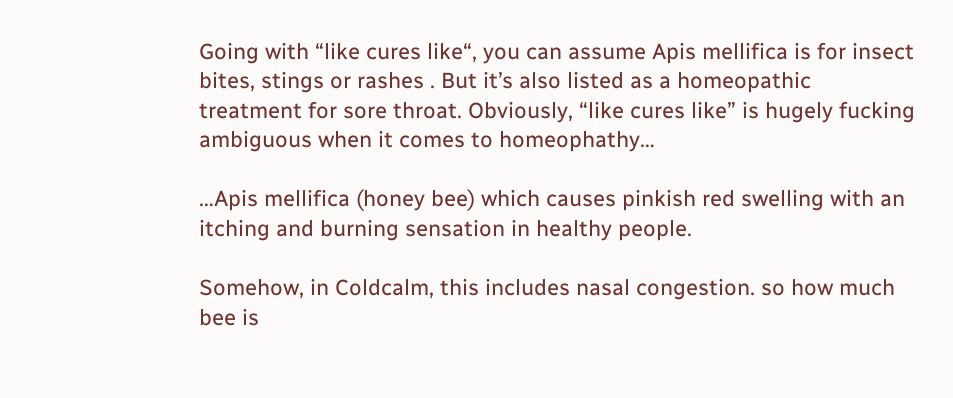Going with “like cures like“, you can assume Apis mellifica is for insect bites, stings or rashes . But it’s also listed as a homeopathic treatment for sore throat. Obviously, “like cures like” is hugely fucking ambiguous when it comes to homeophathy…

…Apis mellifica (honey bee) which causes pinkish red swelling with an itching and burning sensation in healthy people.

Somehow, in Coldcalm, this includes nasal congestion. so how much bee is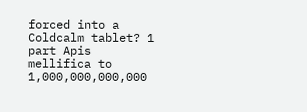forced into a Coldcalm tablet? 1 part Apis mellifica to 1,000,000,000,000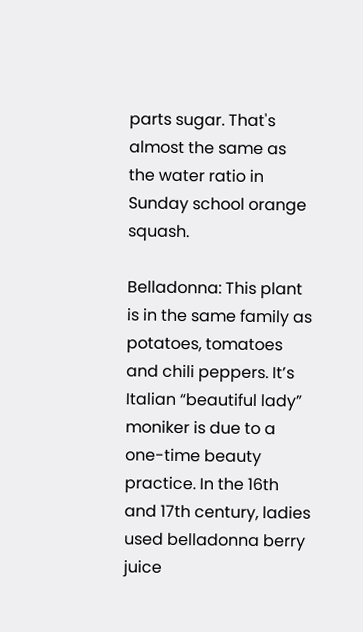parts sugar. That's almost the same as the water ratio in Sunday school orange squash.

Belladonna: This plant is in the same family as potatoes, tomatoes and chili peppers. It’s Italian “beautiful lady” moniker is due to a one-time beauty practice. In the 16th and 17th century, ladies used belladonna berry juice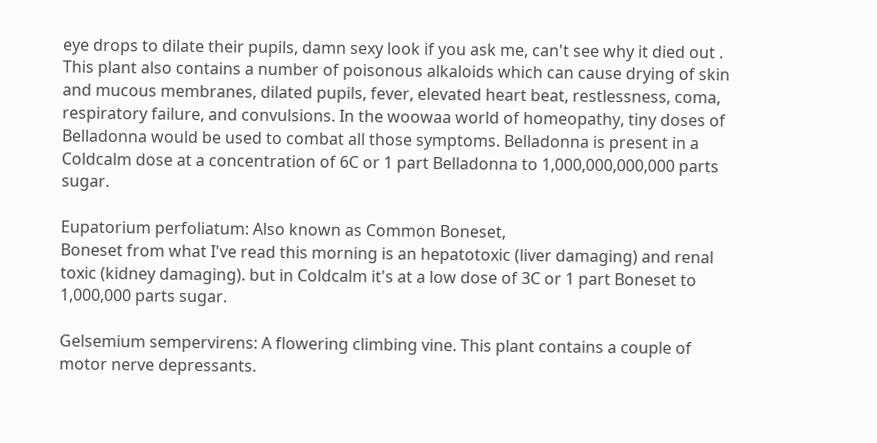eye drops to dilate their pupils, damn sexy look if you ask me, can't see why it died out .
This plant also contains a number of poisonous alkaloids which can cause drying of skin and mucous membranes, dilated pupils, fever, elevated heart beat, restlessness, coma, respiratory failure, and convulsions. In the woowaa world of homeopathy, tiny doses of Belladonna would be used to combat all those symptoms. Belladonna is present in a Coldcalm dose at a concentration of 6C or 1 part Belladonna to 1,000,000,000,000 parts sugar.

Eupatorium perfoliatum: Also known as Common Boneset,
Boneset from what I've read this morning is an hepatotoxic (liver damaging) and renal toxic (kidney damaging). but in Coldcalm it's at a low dose of 3C or 1 part Boneset to 1,000,000 parts sugar.

Gelsemium sempervirens: A flowering climbing vine. This plant contains a couple of motor nerve depressants.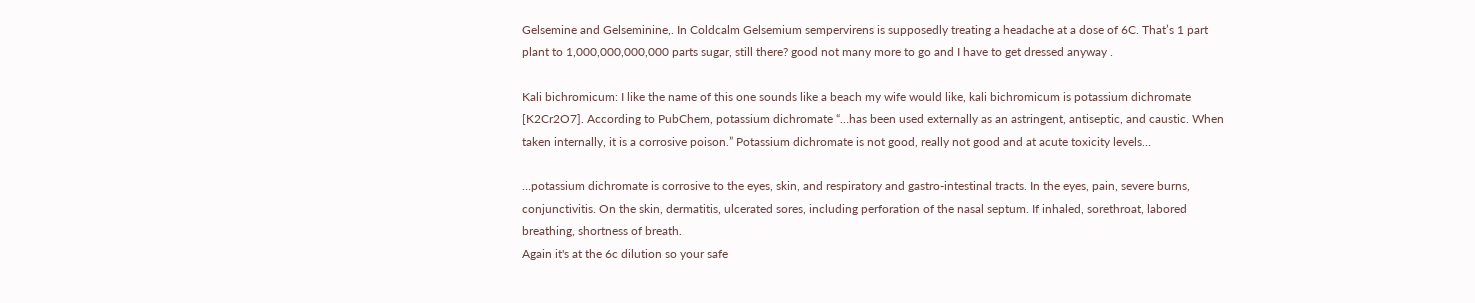Gelsemine and Gelseminine,. In Coldcalm Gelsemium sempervirens is supposedly treating a headache at a dose of 6C. That’s 1 part plant to 1,000,000,000,000 parts sugar, still there? good not many more to go and I have to get dressed anyway .

Kali bichromicum: I like the name of this one sounds like a beach my wife would like, kali bichromicum is potassium dichromate [K2Cr2O7]. According to PubChem, potassium dichromate “…has been used externally as an astringent, antiseptic, and caustic. When taken internally, it is a corrosive poison.” Potassium dichromate is not good, really not good and at acute toxicity levels…

…potassium dichromate is corrosive to the eyes, skin, and respiratory and gastro-intestinal tracts. In the eyes, pain, severe burns, conjunctivitis. On the skin, dermatitis, ulcerated sores, including perforation of the nasal septum. If inhaled, sorethroat, labored breathing, shortness of breath.
Again it's at the 6c dilution so your safe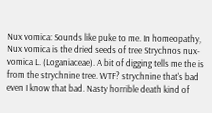Nux vomica: Sounds like puke to me. In homeopathy, Nux vomica is the dried seeds of tree Strychnos nux-vomica L. (Loganiaceae). A bit of digging tells me the is from the strychnine tree. WTF? strychnine that's bad even I know that bad. Nasty horrible death kind of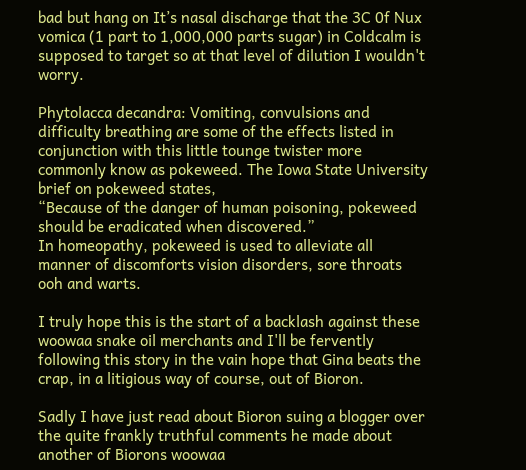bad but hang on It’s nasal discharge that the 3C 0f Nux vomica (1 part to 1,000,000 parts sugar) in Coldcalm is supposed to target so at that level of dilution I wouldn't worry.

Phytolacca decandra: Vomiting, convulsions and difficulty breathing are some of the effects listed in conjunction with this little tounge twister more commonly know as pokeweed. The Iowa State University brief on pokeweed states,
“Because of the danger of human poisoning, pokeweed should be eradicated when discovered.”
In homeopathy, pokeweed is used to alleviate all manner of discomforts vision disorders, sore throats ooh and warts.

I truly hope this is the start of a backlash against these woowaa snake oil merchants and I'll be fervently following this story in the vain hope that Gina beats the crap, in a litigious way of course, out of Bioron.

Sadly I have just read about Bioron suing a blogger over the quite frankly truthful comments he made about another of Biorons woowaa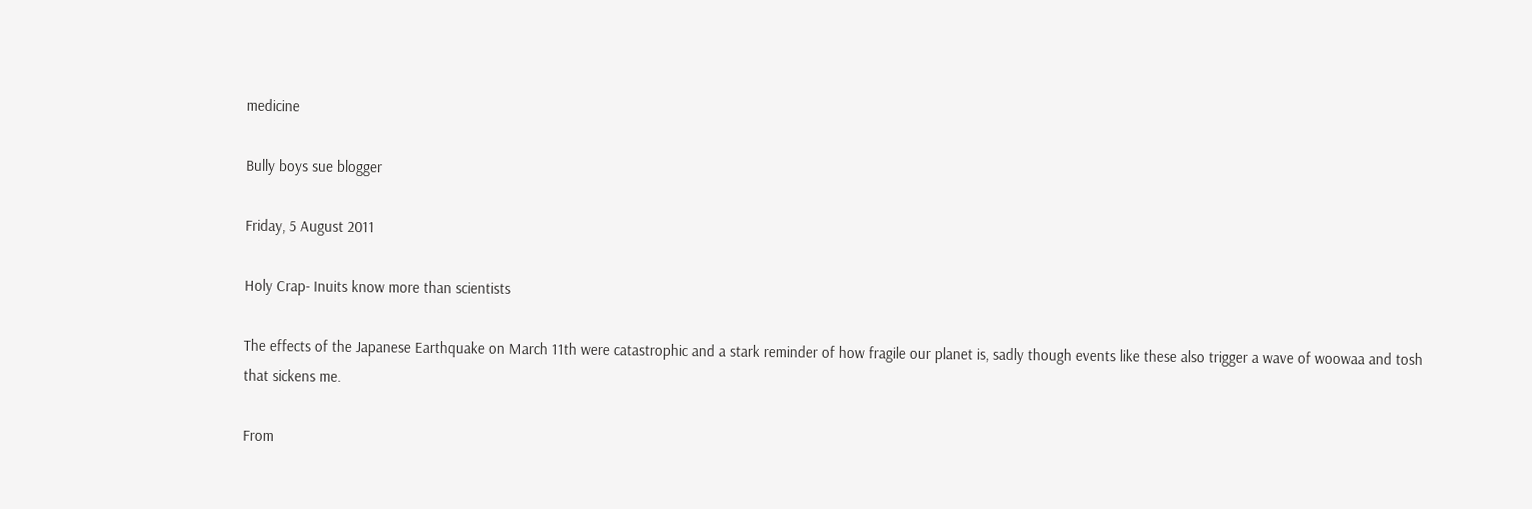medicine

Bully boys sue blogger

Friday, 5 August 2011

Holy Crap- Inuits know more than scientists

The effects of the Japanese Earthquake on March 11th were catastrophic and a stark reminder of how fragile our planet is, sadly though events like these also trigger a wave of woowaa and tosh that sickens me.

From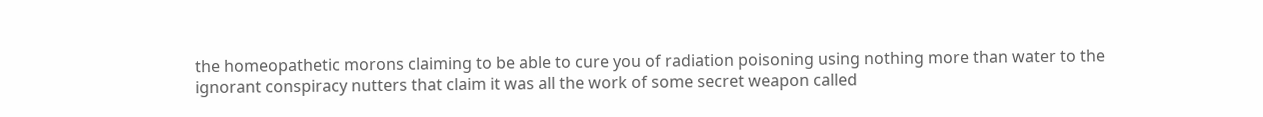the homeopathetic morons claiming to be able to cure you of radiation poisoning using nothing more than water to the ignorant conspiracy nutters that claim it was all the work of some secret weapon called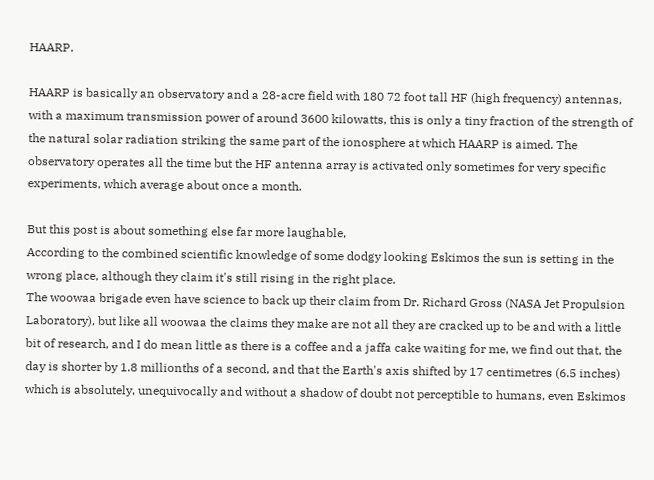HAARP.

HAARP is basically an observatory and a 28-acre field with 180 72 foot tall HF (high frequency) antennas, with a maximum transmission power of around 3600 kilowatts, this is only a tiny fraction of the strength of the natural solar radiation striking the same part of the ionosphere at which HAARP is aimed. The observatory operates all the time but the HF antenna array is activated only sometimes for very specific experiments, which average about once a month.

But this post is about something else far more laughable,
According to the combined scientific knowledge of some dodgy looking Eskimos the sun is setting in the wrong place, although they claim it's still rising in the right place.
The woowaa brigade even have science to back up their claim from Dr. Richard Gross (NASA Jet Propulsion Laboratory), but like all woowaa the claims they make are not all they are cracked up to be and with a little bit of research, and I do mean little as there is a coffee and a jaffa cake waiting for me, we find out that, the day is shorter by 1.8 millionths of a second, and that the Earth's axis shifted by 17 centimetres (6.5 inches) which is absolutely, unequivocally and without a shadow of doubt not perceptible to humans, even Eskimos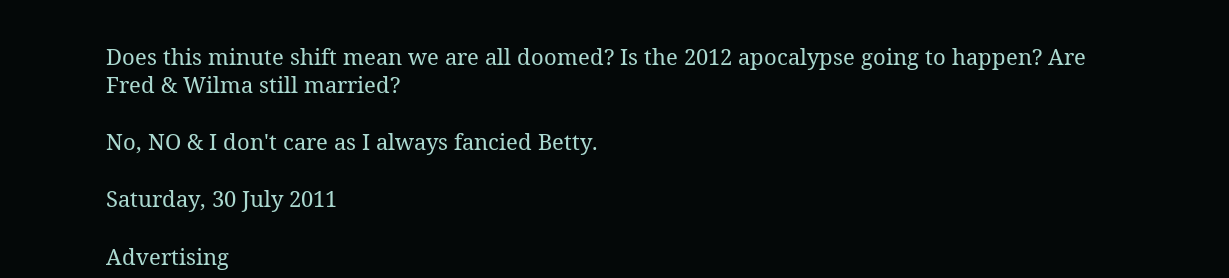Does this minute shift mean we are all doomed? Is the 2012 apocalypse going to happen? Are Fred & Wilma still married?

No, NO & I don't care as I always fancied Betty.

Saturday, 30 July 2011

Advertising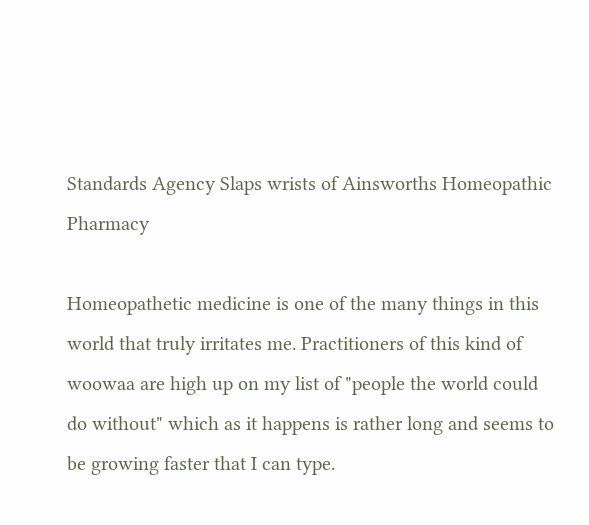Standards Agency Slaps wrists of Ainsworths Homeopathic Pharmacy

Homeopathetic medicine is one of the many things in this world that truly irritates me. Practitioners of this kind of woowaa are high up on my list of "people the world could do without" which as it happens is rather long and seems to be growing faster that I can type.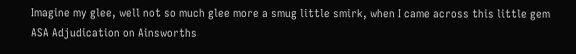Imagine my glee, well not so much glee more a smug little smirk, when I came across this little gem
ASA Adjudication on Ainsworths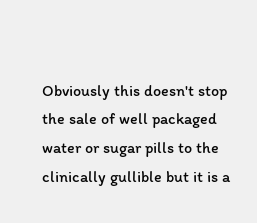Obviously this doesn't stop the sale of well packaged water or sugar pills to the clinically gullible but it is a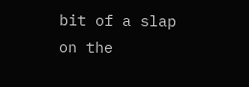bit of a slap on the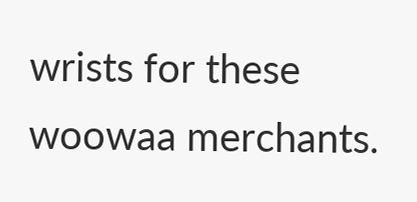wrists for these woowaa merchants.